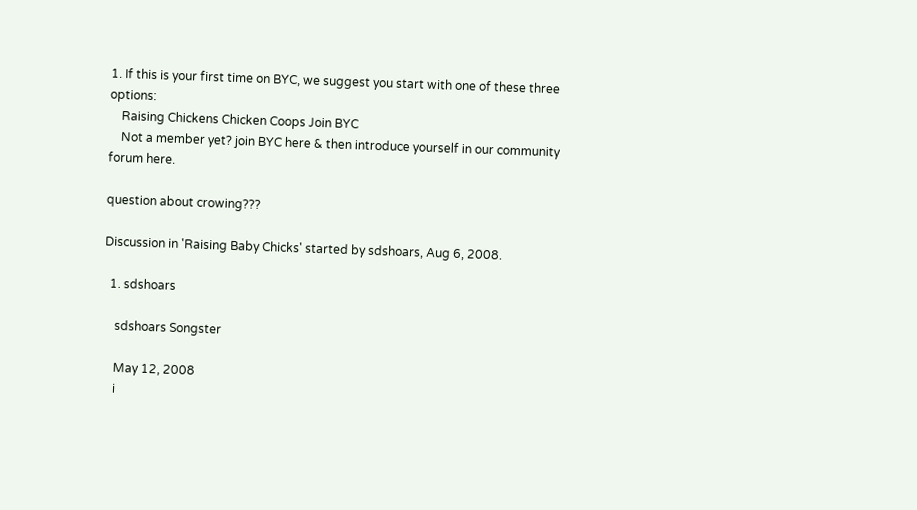1. If this is your first time on BYC, we suggest you start with one of these three options:
    Raising Chickens Chicken Coops Join BYC
    Not a member yet? join BYC here & then introduce yourself in our community forum here.

question about crowing???

Discussion in 'Raising Baby Chicks' started by sdshoars, Aug 6, 2008.

  1. sdshoars

    sdshoars Songster

    May 12, 2008
    i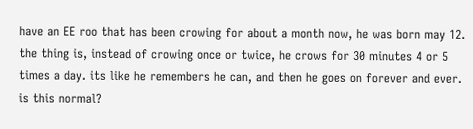have an EE roo that has been crowing for about a month now, he was born may 12. the thing is, instead of crowing once or twice, he crows for 30 minutes 4 or 5 times a day. its like he remembers he can, and then he goes on forever and ever. is this normal?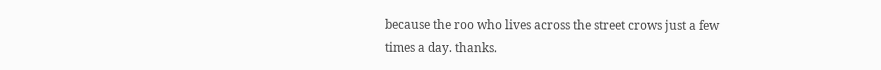because the roo who lives across the street crows just a few times a day. thanks.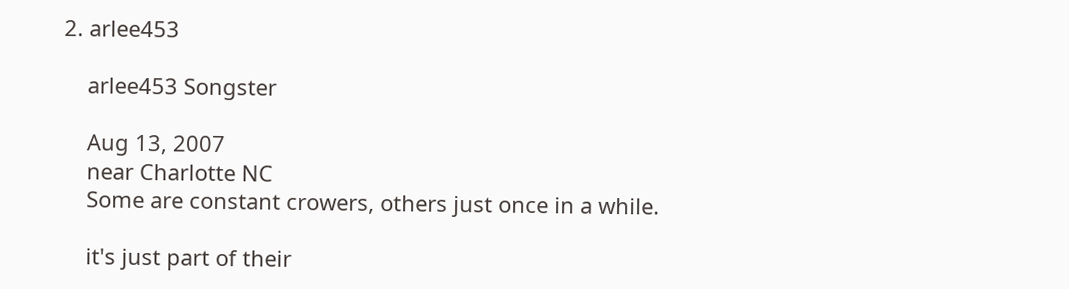2. arlee453

    arlee453 Songster

    Aug 13, 2007
    near Charlotte NC
    Some are constant crowers, others just once in a while.

    it's just part of their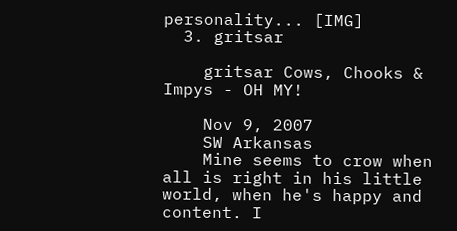personality... [IMG]
  3. gritsar

    gritsar Cows, Chooks & Impys - OH MY!

    Nov 9, 2007
    SW Arkansas
    Mine seems to crow when all is right in his little world, when he's happy and content. I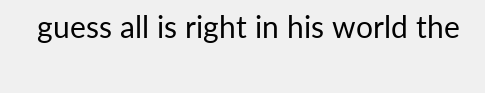guess all is right in his world the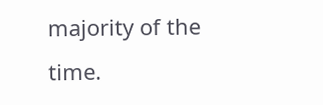majority of the time.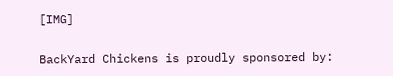[IMG]

BackYard Chickens is proudly sponsored by: